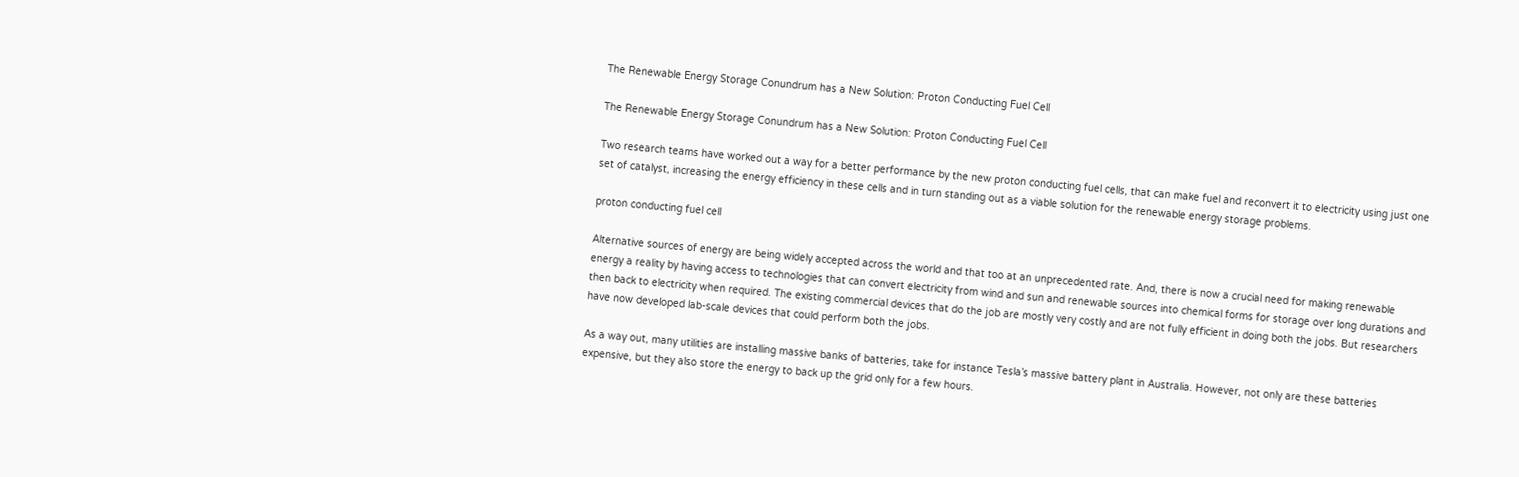The Renewable Energy Storage Conundrum has a New Solution: Proton Conducting Fuel Cell

The Renewable Energy Storage Conundrum has a New Solution: Proton Conducting Fuel Cell

Two research teams have worked out a way for a better performance by the new proton conducting fuel cells, that can make fuel and reconvert it to electricity using just one set of catalyst, increasing the energy efficiency in these cells and in turn standing out as a viable solution for the renewable energy storage problems.

proton conducting fuel cell

Alternative sources of energy are being widely accepted across the world and that too at an unprecedented rate. And, there is now a crucial need for making renewable energy a reality by having access to technologies that can convert electricity from wind and sun and renewable sources into chemical forms for storage over long durations and then back to electricity when required. The existing commercial devices that do the job are mostly very costly and are not fully efficient in doing both the jobs. But researchers have now developed lab-scale devices that could perform both the jobs.

As a way out, many utilities are installing massive banks of batteries, take for instance Tesla’s massive battery plant in Australia. However, not only are these batteries expensive, but they also store the energy to back up the grid only for a few hours.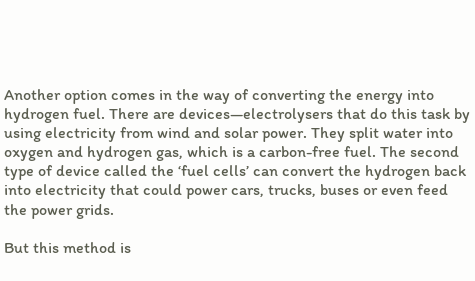Another option comes in the way of converting the energy into hydrogen fuel. There are devices—electrolysers that do this task by using electricity from wind and solar power. They split water into oxygen and hydrogen gas, which is a carbon-free fuel. The second type of device called the ‘fuel cells’ can convert the hydrogen back into electricity that could power cars, trucks, buses or even feed the power grids.

But this method is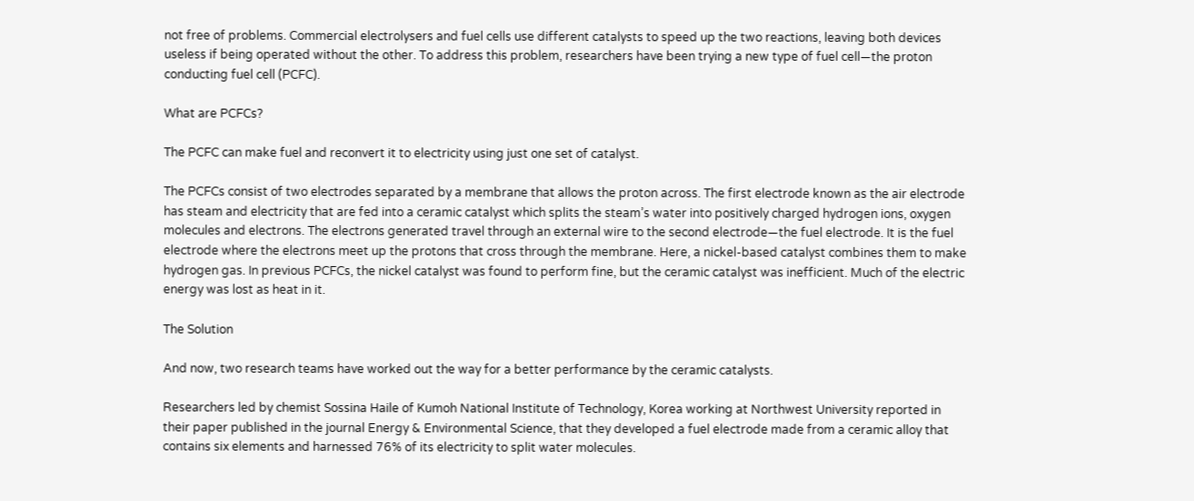not free of problems. Commercial electrolysers and fuel cells use different catalysts to speed up the two reactions, leaving both devices useless if being operated without the other. To address this problem, researchers have been trying a new type of fuel cell—the proton conducting fuel cell (PCFC).

What are PCFCs?

The PCFC can make fuel and reconvert it to electricity using just one set of catalyst.

The PCFCs consist of two electrodes separated by a membrane that allows the proton across. The first electrode known as the air electrode has steam and electricity that are fed into a ceramic catalyst which splits the steam’s water into positively charged hydrogen ions, oxygen molecules and electrons. The electrons generated travel through an external wire to the second electrode—the fuel electrode. It is the fuel electrode where the electrons meet up the protons that cross through the membrane. Here, a nickel-based catalyst combines them to make hydrogen gas. In previous PCFCs, the nickel catalyst was found to perform fine, but the ceramic catalyst was inefficient. Much of the electric energy was lost as heat in it.

The Solution

And now, two research teams have worked out the way for a better performance by the ceramic catalysts.

Researchers led by chemist Sossina Haile of Kumoh National Institute of Technology, Korea working at Northwest University reported in their paper published in the journal Energy & Environmental Science, that they developed a fuel electrode made from a ceramic alloy that contains six elements and harnessed 76% of its electricity to split water molecules.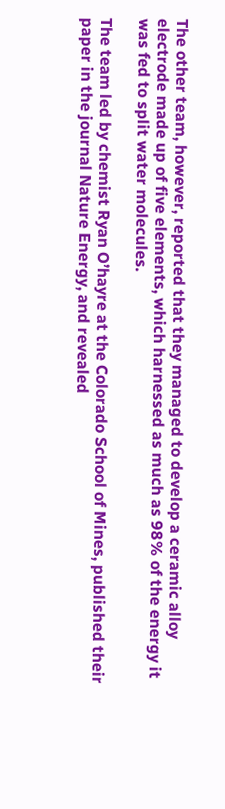The other team, however, reported that they managed to develop a ceramic alloy electrode made up of five elements, which harnessed as much as 98% of the energy it was fed to split water molecules.

The team led by chemist Ryan O’hayre at the Colorado School of Mines, published their paper in the journal Nature Energy, and revealed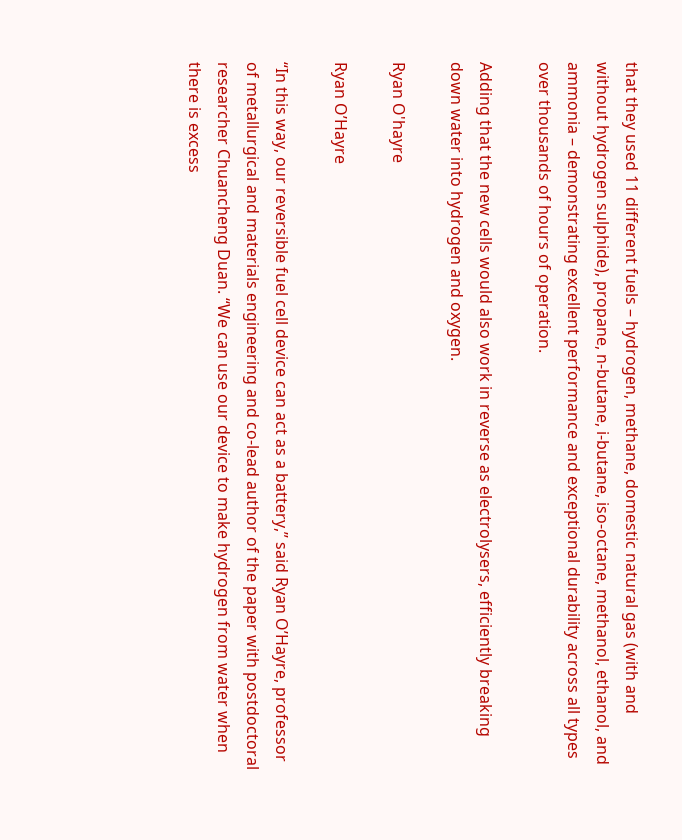that they used 11 different fuels – hydrogen, methane, domestic natural gas (with and without hydrogen sulphide), propane, n-butane, i-butane, iso-octane, methanol, ethanol, and ammonia – demonstrating excellent performance and exceptional durability across all types over thousands of hours of operation.

Adding that the new cells would also work in reverse as electrolysers, efficiently breaking down water into hydrogen and oxygen.

Ryan O'hayre

Ryan O’Hayre

“In this way, our reversible fuel cell device can act as a battery,” said Ryan O’Hayre, professor of metallurgical and materials engineering and co-lead author of the paper with postdoctoral researcher Chuancheng Duan. “We can use our device to make hydrogen from water when there is excess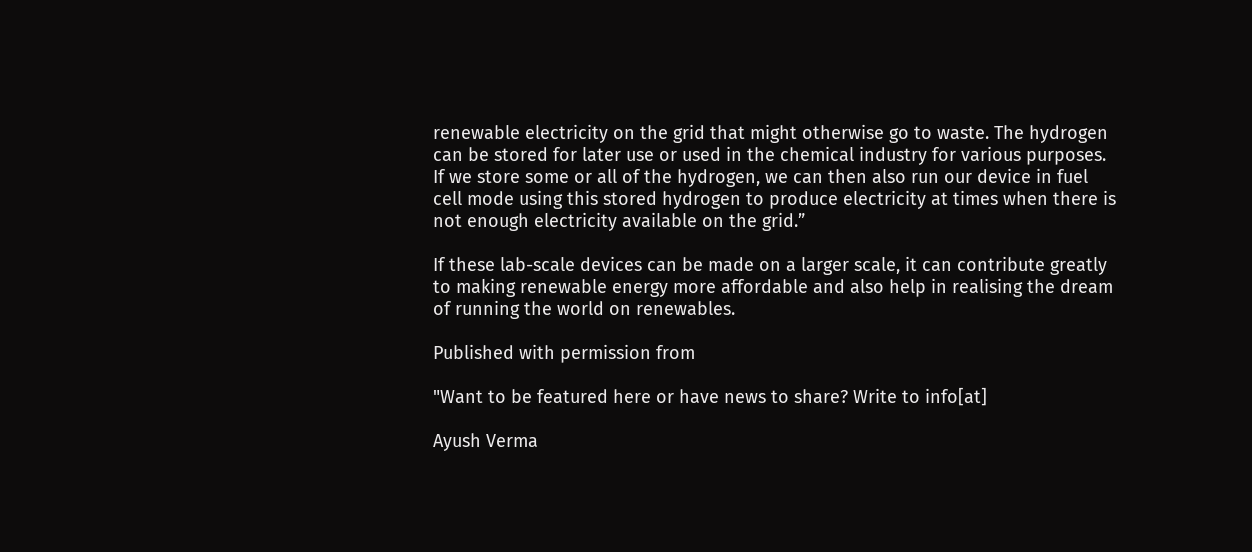renewable electricity on the grid that might otherwise go to waste. The hydrogen can be stored for later use or used in the chemical industry for various purposes. If we store some or all of the hydrogen, we can then also run our device in fuel cell mode using this stored hydrogen to produce electricity at times when there is not enough electricity available on the grid.”

If these lab-scale devices can be made on a larger scale, it can contribute greatly to making renewable energy more affordable and also help in realising the dream of running the world on renewables.

Published with permission from

"Want to be featured here or have news to share? Write to info[at]

Ayush Verma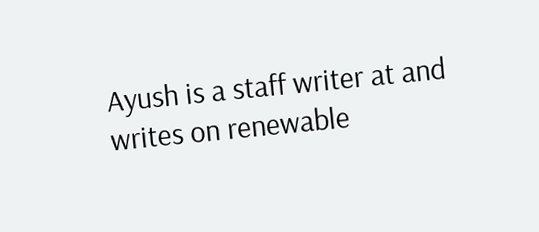Ayush is a staff writer at and writes on renewable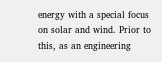energy with a special focus on solar and wind. Prior to this, as an engineering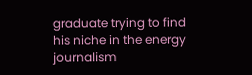graduate trying to find his niche in the energy journalism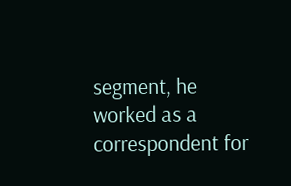segment, he worked as a correspondent for